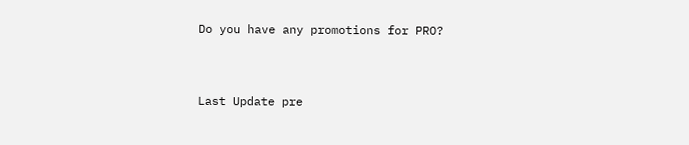Do you have any promotions for PRO?


Last Update pre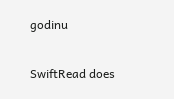godinu

SwiftRead does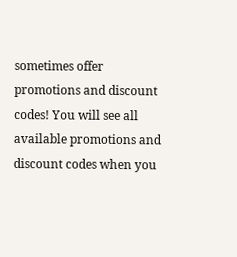sometimes offer promotions and discount codes! You will see all available promotions and discount codes when you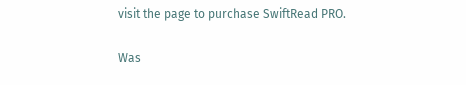visit the page to purchase SwiftRead PRO.

Was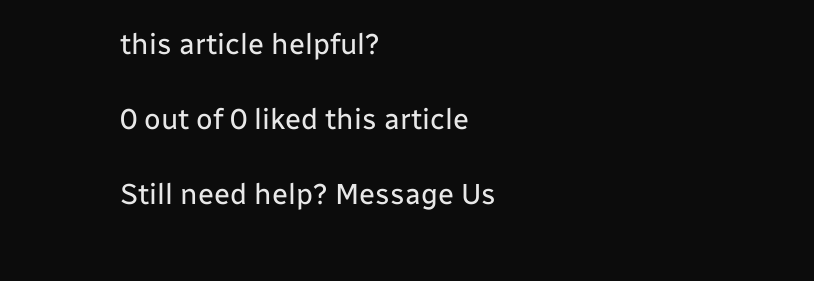this article helpful?

0 out of 0 liked this article

Still need help? Message Us